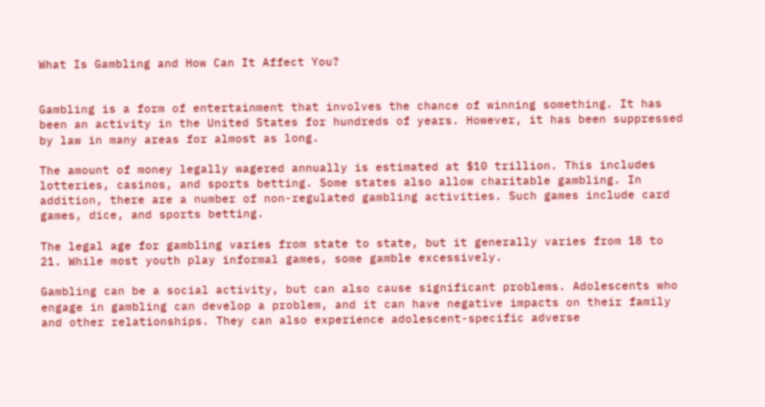What Is Gambling and How Can It Affect You?


Gambling is a form of entertainment that involves the chance of winning something. It has been an activity in the United States for hundreds of years. However, it has been suppressed by law in many areas for almost as long.

The amount of money legally wagered annually is estimated at $10 trillion. This includes lotteries, casinos, and sports betting. Some states also allow charitable gambling. In addition, there are a number of non-regulated gambling activities. Such games include card games, dice, and sports betting.

The legal age for gambling varies from state to state, but it generally varies from 18 to 21. While most youth play informal games, some gamble excessively.

Gambling can be a social activity, but can also cause significant problems. Adolescents who engage in gambling can develop a problem, and it can have negative impacts on their family and other relationships. They can also experience adolescent-specific adverse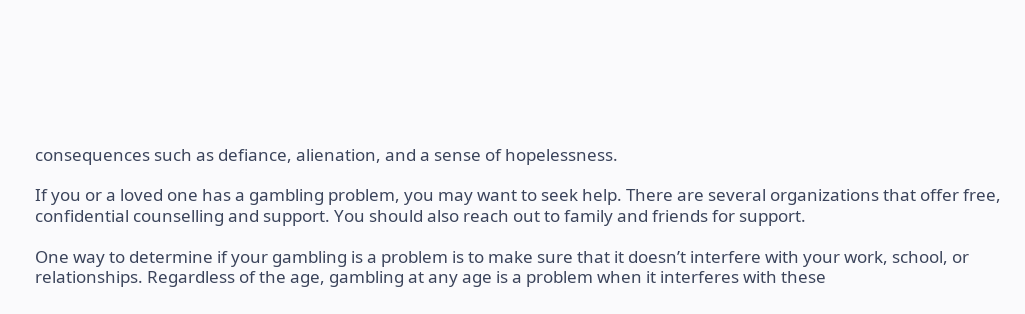consequences such as defiance, alienation, and a sense of hopelessness.

If you or a loved one has a gambling problem, you may want to seek help. There are several organizations that offer free, confidential counselling and support. You should also reach out to family and friends for support.

One way to determine if your gambling is a problem is to make sure that it doesn’t interfere with your work, school, or relationships. Regardless of the age, gambling at any age is a problem when it interferes with these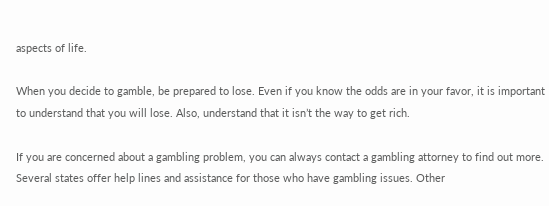aspects of life.

When you decide to gamble, be prepared to lose. Even if you know the odds are in your favor, it is important to understand that you will lose. Also, understand that it isn’t the way to get rich.

If you are concerned about a gambling problem, you can always contact a gambling attorney to find out more. Several states offer help lines and assistance for those who have gambling issues. Other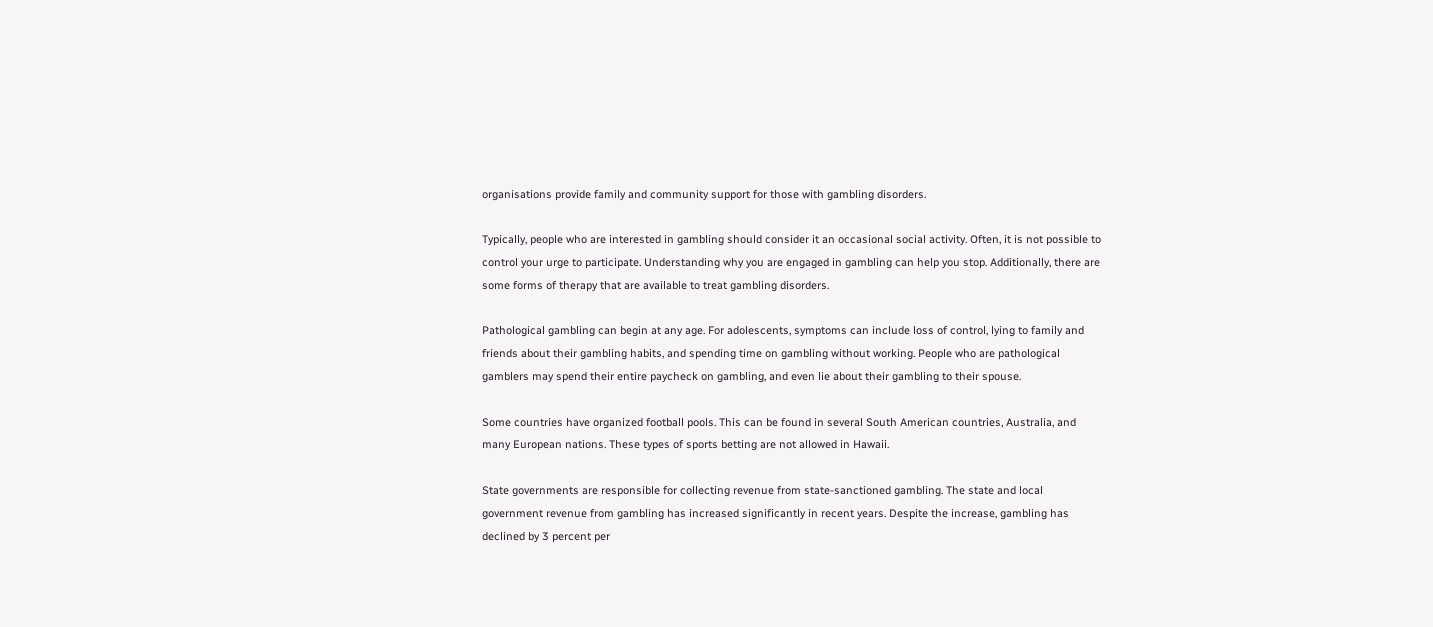organisations provide family and community support for those with gambling disorders.

Typically, people who are interested in gambling should consider it an occasional social activity. Often, it is not possible to control your urge to participate. Understanding why you are engaged in gambling can help you stop. Additionally, there are some forms of therapy that are available to treat gambling disorders.

Pathological gambling can begin at any age. For adolescents, symptoms can include loss of control, lying to family and friends about their gambling habits, and spending time on gambling without working. People who are pathological gamblers may spend their entire paycheck on gambling, and even lie about their gambling to their spouse.

Some countries have organized football pools. This can be found in several South American countries, Australia, and many European nations. These types of sports betting are not allowed in Hawaii.

State governments are responsible for collecting revenue from state-sanctioned gambling. The state and local government revenue from gambling has increased significantly in recent years. Despite the increase, gambling has declined by 3 percent per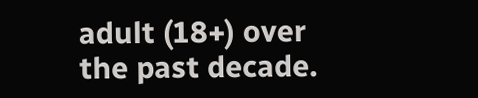adult (18+) over the past decade.